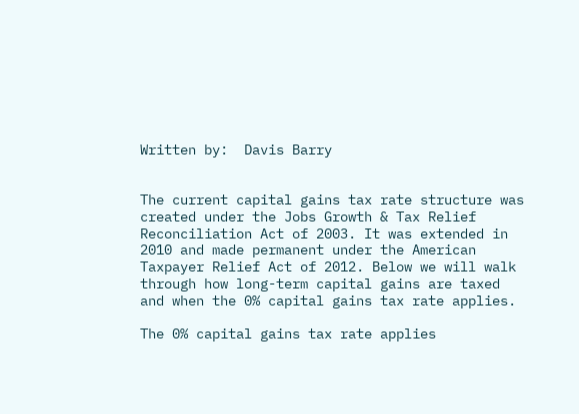Written by:  Davis Barry


The current capital gains tax rate structure was created under the Jobs Growth & Tax Relief Reconciliation Act of 2003. It was extended in 2010 and made permanent under the American Taxpayer Relief Act of 2012. Below we will walk through how long-term capital gains are taxed and when the 0% capital gains tax rate applies.

The 0% capital gains tax rate applies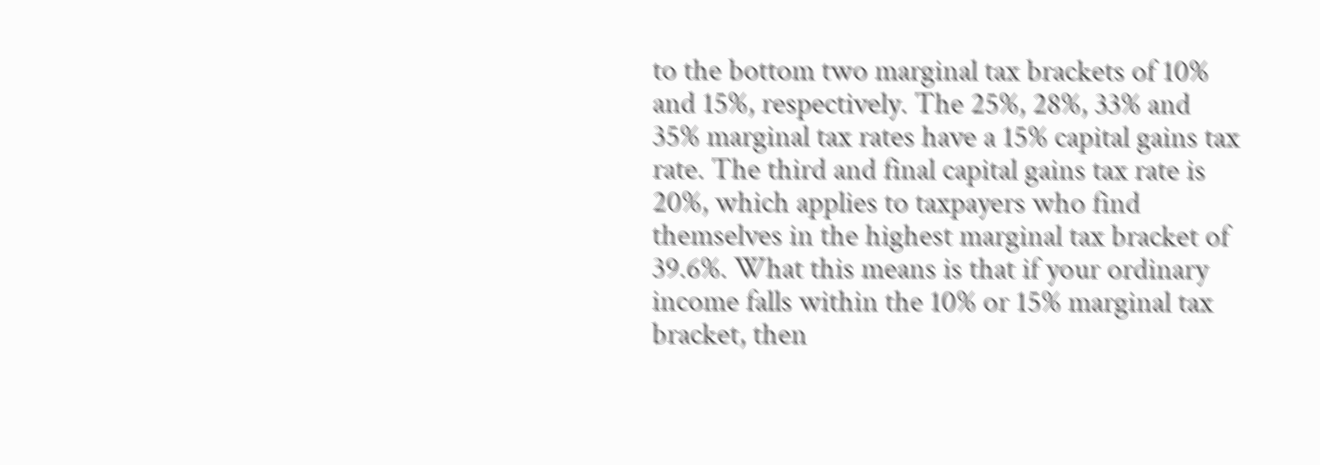to the bottom two marginal tax brackets of 10% and 15%, respectively. The 25%, 28%, 33% and 35% marginal tax rates have a 15% capital gains tax rate. The third and final capital gains tax rate is 20%, which applies to taxpayers who find themselves in the highest marginal tax bracket of 39.6%. What this means is that if your ordinary income falls within the 10% or 15% marginal tax bracket, then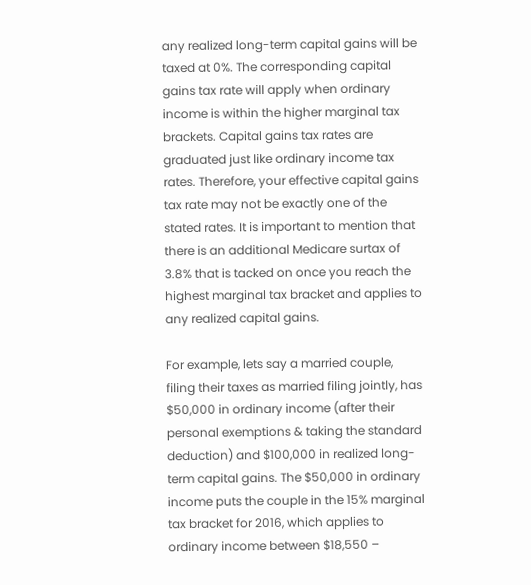any realized long-term capital gains will be taxed at 0%. The corresponding capital gains tax rate will apply when ordinary income is within the higher marginal tax brackets. Capital gains tax rates are graduated just like ordinary income tax rates. Therefore, your effective capital gains tax rate may not be exactly one of the stated rates. It is important to mention that there is an additional Medicare surtax of 3.8% that is tacked on once you reach the highest marginal tax bracket and applies to any realized capital gains.

For example, lets say a married couple, filing their taxes as married filing jointly, has $50,000 in ordinary income (after their personal exemptions & taking the standard deduction) and $100,000 in realized long-term capital gains. The $50,000 in ordinary income puts the couple in the 15% marginal tax bracket for 2016, which applies to ordinary income between $18,550 –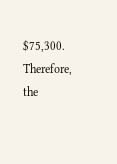$75,300. Therefore, the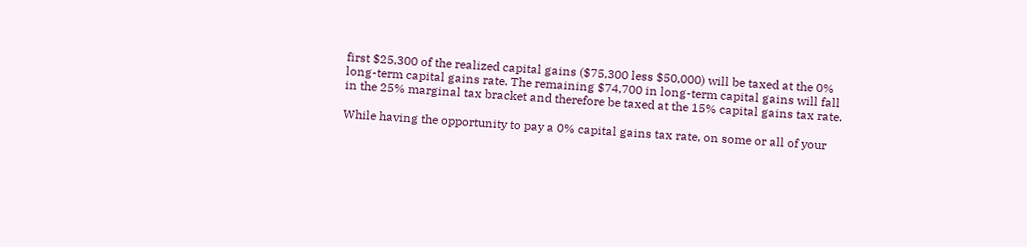first $25,300 of the realized capital gains ($75,300 less $50,000) will be taxed at the 0% long-term capital gains rate. The remaining $74,700 in long-term capital gains will fall in the 25% marginal tax bracket and therefore be taxed at the 15% capital gains tax rate.

While having the opportunity to pay a 0% capital gains tax rate, on some or all of your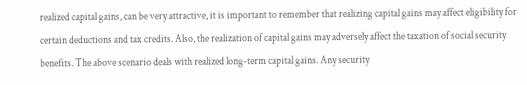realized capital gains, can be very attractive, it is important to remember that realizing capital gains may affect eligibility for certain deductions and tax credits. Also, the realization of capital gains may adversely affect the taxation of social security benefits. The above scenario deals with realized long-term capital gains. Any security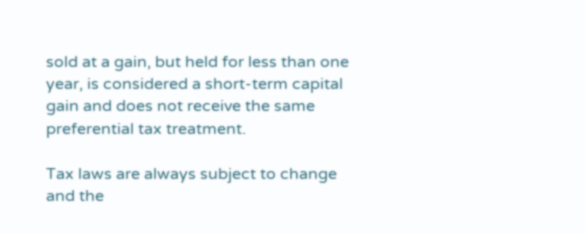sold at a gain, but held for less than one year, is considered a short-term capital gain and does not receive the same preferential tax treatment.

Tax laws are always subject to change and the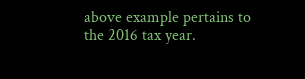above example pertains to the 2016 tax year.